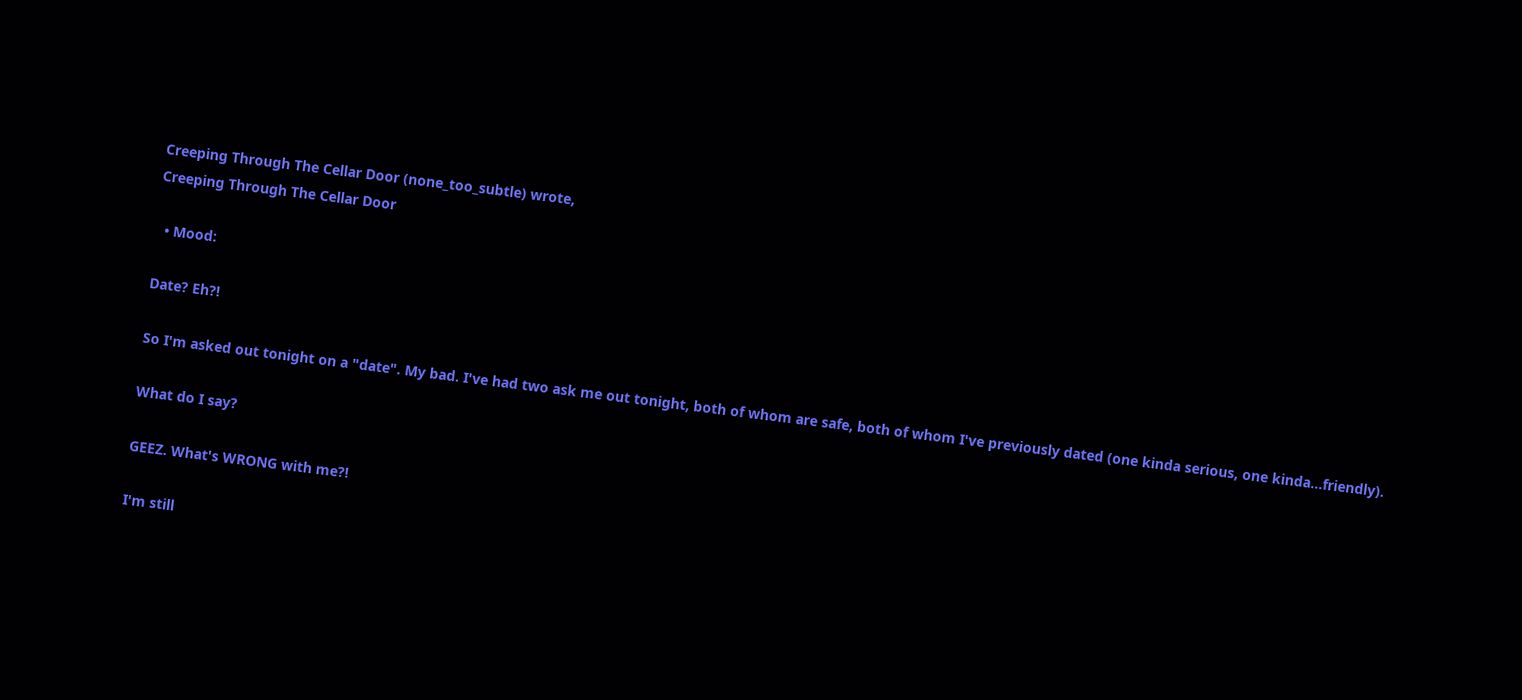Creeping Through The Cellar Door (none_too_subtle) wrote,
Creeping Through The Cellar Door

  • Mood:

Date? Eh?!

So I'm asked out tonight on a "date". My bad. I've had two ask me out tonight, both of whom are safe, both of whom I've previously dated (one kinda serious, one kinda...friendly).

What do I say?

GEEZ. What's WRONG with me?!

I'm still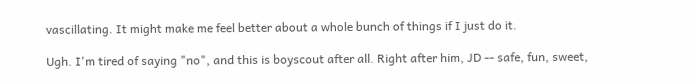vascillating. It might make me feel better about a whole bunch of things if I just do it.

Ugh. I'm tired of saying "no", and this is boyscout after all. Right after him, JD -- safe, fun, sweet,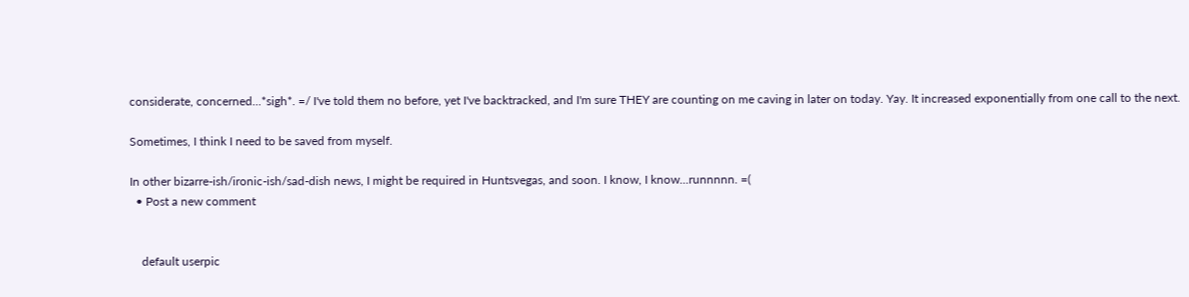considerate, concerned...*sigh*. =/ I've told them no before, yet I've backtracked, and I'm sure THEY are counting on me caving in later on today. Yay. It increased exponentially from one call to the next.

Sometimes, I think I need to be saved from myself.

In other bizarre-ish/ironic-ish/sad-dish news, I might be required in Huntsvegas, and soon. I know, I know...runnnnn. =(
  • Post a new comment


    default userpic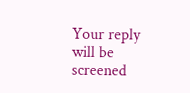Your reply will be screened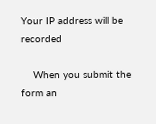Your IP address will be recorded

    When you submit the form an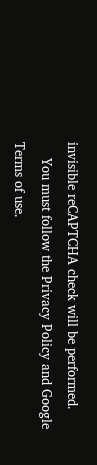invisible reCAPTCHA check will be performed.
    You must follow the Privacy Policy and Google Terms of use.